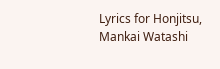Lyrics for Honjitsu, Mankai Watashi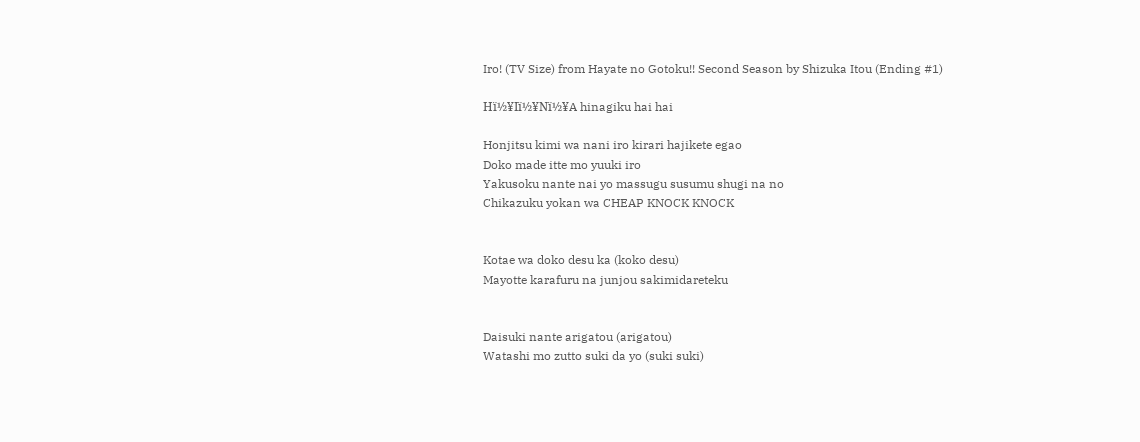Iro! (TV Size) from Hayate no Gotoku!! Second Season by Shizuka Itou (Ending #1)

Hï½¥Iï½¥Nï½¥A hinagiku hai hai

Honjitsu kimi wa nani iro kirari hajikete egao
Doko made itte mo yuuki iro
Yakusoku nante nai yo massugu susumu shugi na no
Chikazuku yokan wa CHEAP KNOCK KNOCK


Kotae wa doko desu ka (koko desu)
Mayotte karafuru na junjou sakimidareteku


Daisuki nante arigatou (arigatou)
Watashi mo zutto suki da yo (suki suki)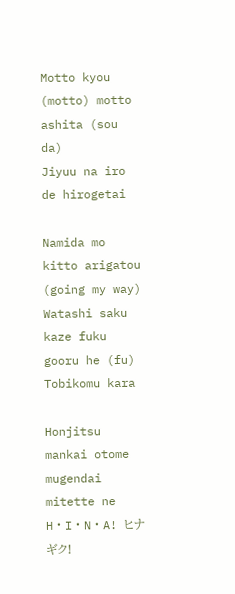Motto kyou (motto) motto ashita (sou da)
Jiyuu na iro de hirogetai

Namida mo kitto arigatou (going my way)
Watashi saku kaze fuku gooru he (fu)
Tobikomu kara

Honjitsu mankai otome mugendai mitette ne
H・I・N・A! ヒナギク!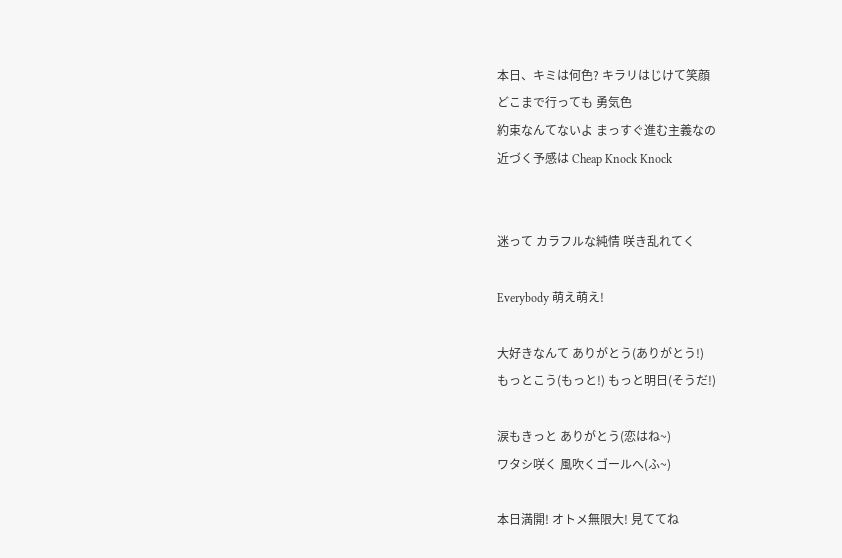本日、キミは何色? キラリはじけて笑顔
どこまで行っても 勇気色
約束なんてないよ まっすぐ進む主義なの
近づく予感は Cheap Knock Knock


迷って カラフルな純情 咲き乱れてく

Everybody 萌え萌え!

大好きなんて ありがとう(ありがとう!)
もっとこう(もっと!) もっと明日(そうだ!)

涙もきっと ありがとう(恋はね~)
ワタシ咲く 風吹くゴールへ(ふ~)

本日満開! オトメ無限大! 見ててね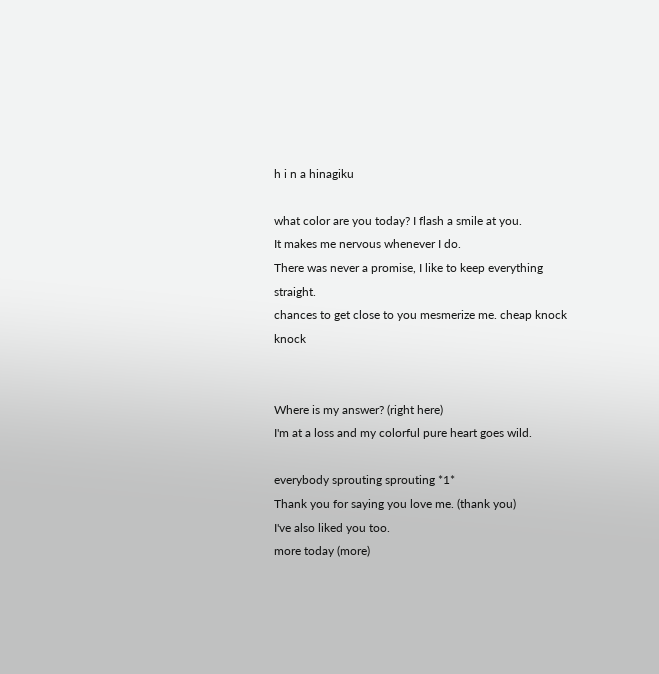h i n a hinagiku

what color are you today? I flash a smile at you.
It makes me nervous whenever I do.
There was never a promise, I like to keep everything straight.
chances to get close to you mesmerize me. cheap knock knock


Where is my answer? (right here)
I'm at a loss and my colorful pure heart goes wild.

everybody sprouting sprouting *1*
Thank you for saying you love me. (thank you)
I've also liked you too.
more today (more)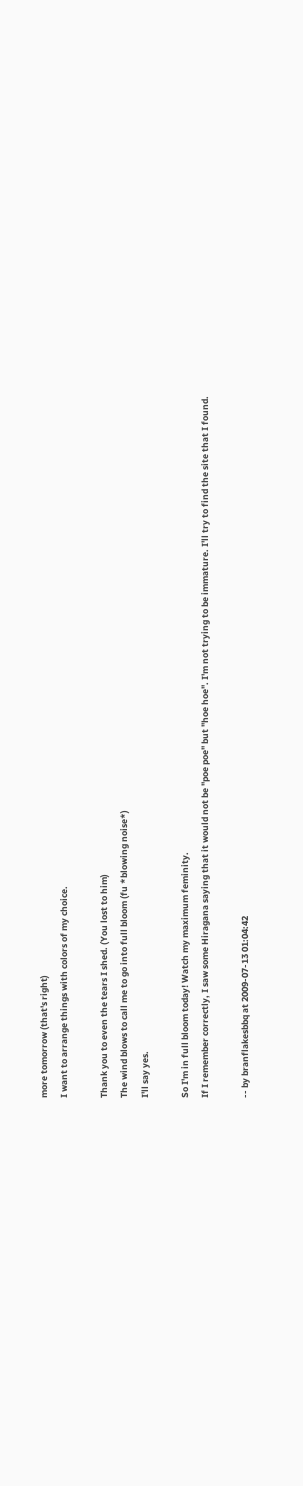more tomorrow (that's right)
I want to arrange things with colors of my choice.

Thank you to even the tears I shed. (You lost to him)
The wind blows to call me to go into full bloom (fu *blowing noise*)
I'll say yes.

So I'm in full bloom today! Watch my maximum feminity.
If I remember correctly, I saw some Hiragana saying that it would not be "poe poe" but "hoe hoe". I'm not trying to be immature. I'll try to find the site that I found.

-- by branflakesbbq at 2009-07-13 01:04:42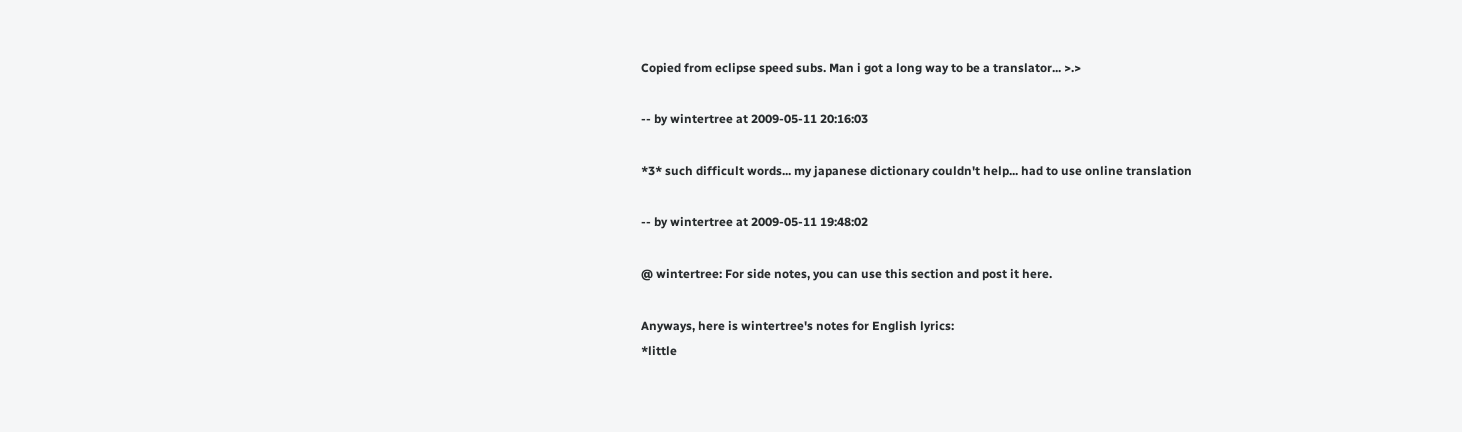Copied from eclipse speed subs. Man i got a long way to be a translator... >.>

-- by wintertree at 2009-05-11 20:16:03

*3* such difficult words... my japanese dictionary couldn't help... had to use online translation

-- by wintertree at 2009-05-11 19:48:02

@ wintertree: For side notes, you can use this section and post it here.

Anyways, here is wintertree's notes for English lyrics:
*little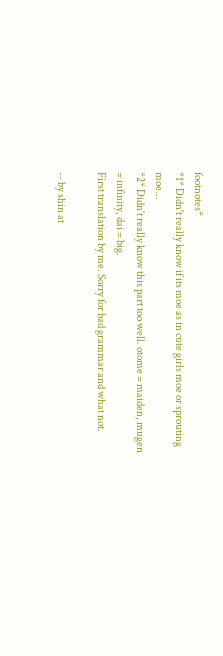footnotes*
*1* Didn't really know if its moe as in cute girls moe or sprouting moe...
*2* Didn't really know this part too well. otome = maiden, mugen = infinity, dai = big.
First translation by me. Sorry for bad grammar and what not.

-- by shin at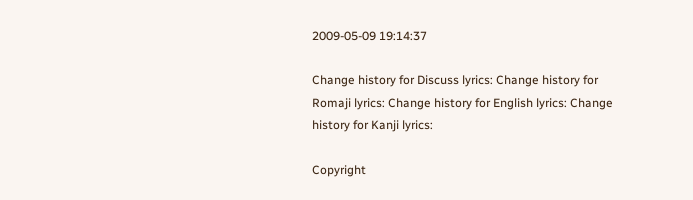2009-05-09 19:14:37

Change history for Discuss lyrics: Change history for Romaji lyrics: Change history for English lyrics: Change history for Kanji lyrics:

Copyright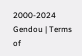2000-2024 Gendou | Terms of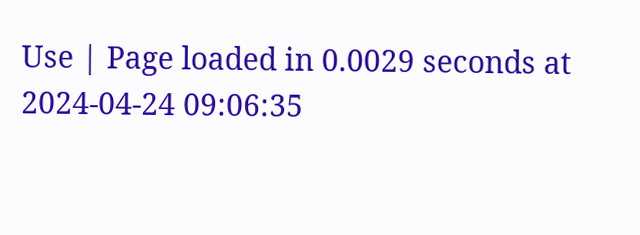Use | Page loaded in 0.0029 seconds at 2024-04-24 09:06:35